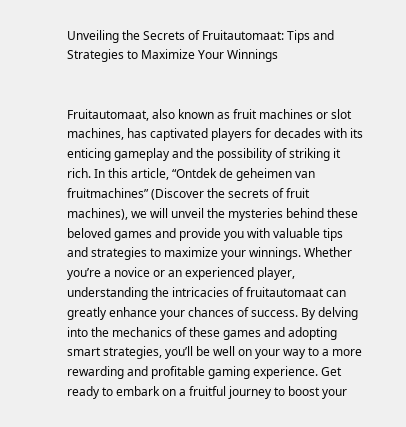Unveiling the Secrets of Fruitautomaat: Tips and Strategies to Maximize Your Winnings


Fruitautomaat, also known as fruit machines or slot machines, has captivated players for decades with its enticing gameplay and the possibility of striking it rich. In this article, “Ontdek de geheimen van fruitmachines” (Discover the secrets of fruit machines), we will unveil the mysteries behind these beloved games and provide you with valuable tips and strategies to maximize your winnings. Whether you’re a novice or an experienced player, understanding the intricacies of fruitautomaat can greatly enhance your chances of success. By delving into the mechanics of these games and adopting smart strategies, you’ll be well on your way to a more rewarding and profitable gaming experience. Get ready to embark on a fruitful journey to boost your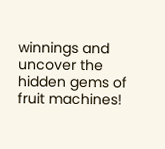winnings and uncover the hidden gems of fruit machines!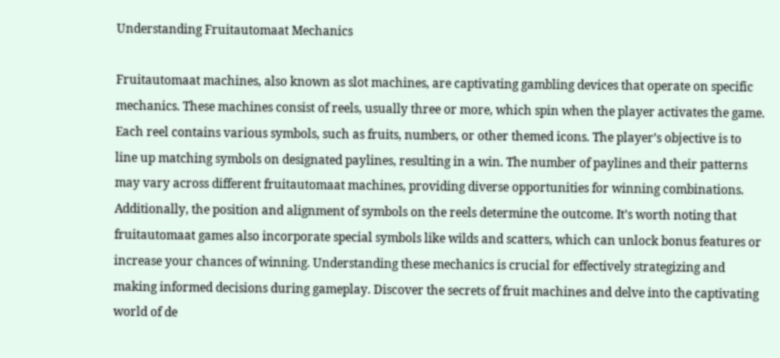Understanding Fruitautomaat Mechanics

Fruitautomaat machines, also known as slot machines, are captivating gambling devices that operate on specific mechanics. These machines consist of reels, usually three or more, which spin when the player activates the game. Each reel contains various symbols, such as fruits, numbers, or other themed icons. The player’s objective is to line up matching symbols on designated paylines, resulting in a win. The number of paylines and their patterns may vary across different fruitautomaat machines, providing diverse opportunities for winning combinations. Additionally, the position and alignment of symbols on the reels determine the outcome. It’s worth noting that fruitautomaat games also incorporate special symbols like wilds and scatters, which can unlock bonus features or increase your chances of winning. Understanding these mechanics is crucial for effectively strategizing and making informed decisions during gameplay. Discover the secrets of fruit machines and delve into the captivating world of de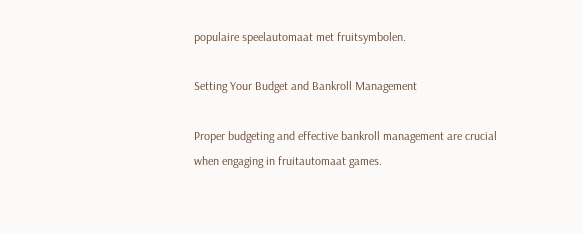populaire speelautomaat met fruitsymbolen.

Setting Your Budget and Bankroll Management

Proper budgeting and effective bankroll management are crucial when engaging in fruitautomaat games.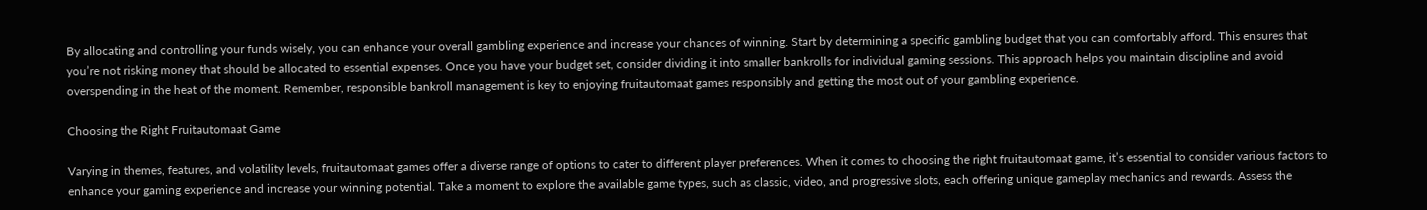By allocating and controlling your funds wisely, you can enhance your overall gambling experience and increase your chances of winning. Start by determining a specific gambling budget that you can comfortably afford. This ensures that you’re not risking money that should be allocated to essential expenses. Once you have your budget set, consider dividing it into smaller bankrolls for individual gaming sessions. This approach helps you maintain discipline and avoid overspending in the heat of the moment. Remember, responsible bankroll management is key to enjoying fruitautomaat games responsibly and getting the most out of your gambling experience.

Choosing the Right Fruitautomaat Game

Varying in themes, features, and volatility levels, fruitautomaat games offer a diverse range of options to cater to different player preferences. When it comes to choosing the right fruitautomaat game, it’s essential to consider various factors to enhance your gaming experience and increase your winning potential. Take a moment to explore the available game types, such as classic, video, and progressive slots, each offering unique gameplay mechanics and rewards. Assess the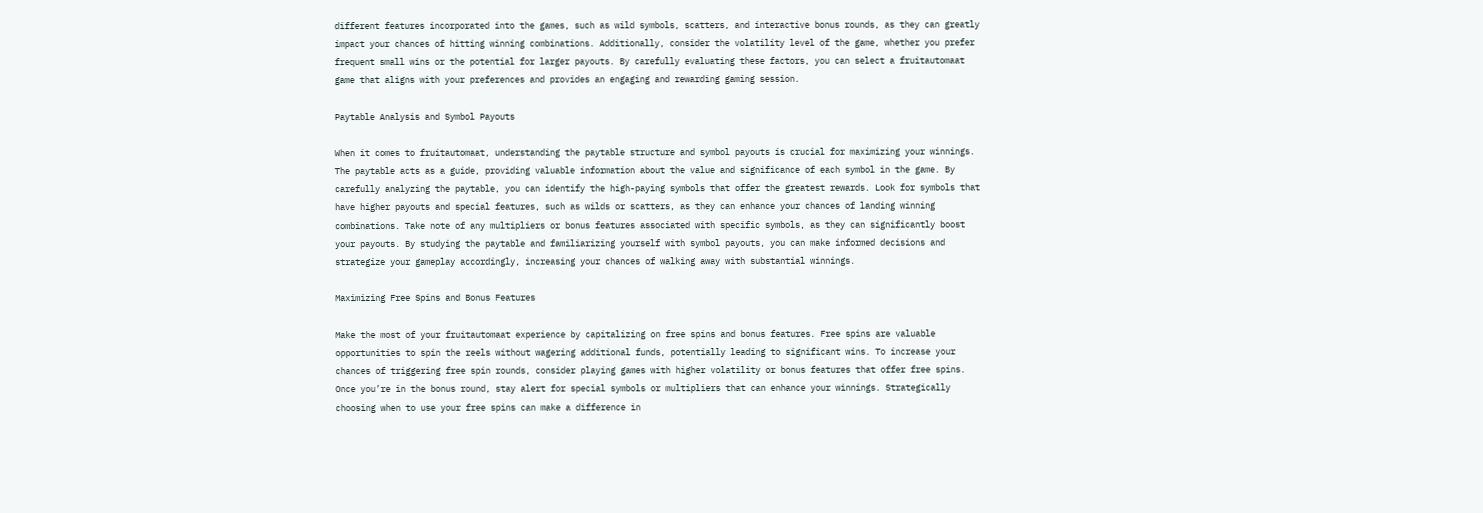different features incorporated into the games, such as wild symbols, scatters, and interactive bonus rounds, as they can greatly impact your chances of hitting winning combinations. Additionally, consider the volatility level of the game, whether you prefer frequent small wins or the potential for larger payouts. By carefully evaluating these factors, you can select a fruitautomaat game that aligns with your preferences and provides an engaging and rewarding gaming session.

Paytable Analysis and Symbol Payouts

When it comes to fruitautomaat, understanding the paytable structure and symbol payouts is crucial for maximizing your winnings. The paytable acts as a guide, providing valuable information about the value and significance of each symbol in the game. By carefully analyzing the paytable, you can identify the high-paying symbols that offer the greatest rewards. Look for symbols that have higher payouts and special features, such as wilds or scatters, as they can enhance your chances of landing winning combinations. Take note of any multipliers or bonus features associated with specific symbols, as they can significantly boost your payouts. By studying the paytable and familiarizing yourself with symbol payouts, you can make informed decisions and strategize your gameplay accordingly, increasing your chances of walking away with substantial winnings.

Maximizing Free Spins and Bonus Features

Make the most of your fruitautomaat experience by capitalizing on free spins and bonus features. Free spins are valuable opportunities to spin the reels without wagering additional funds, potentially leading to significant wins. To increase your chances of triggering free spin rounds, consider playing games with higher volatility or bonus features that offer free spins. Once you’re in the bonus round, stay alert for special symbols or multipliers that can enhance your winnings. Strategically choosing when to use your free spins can make a difference in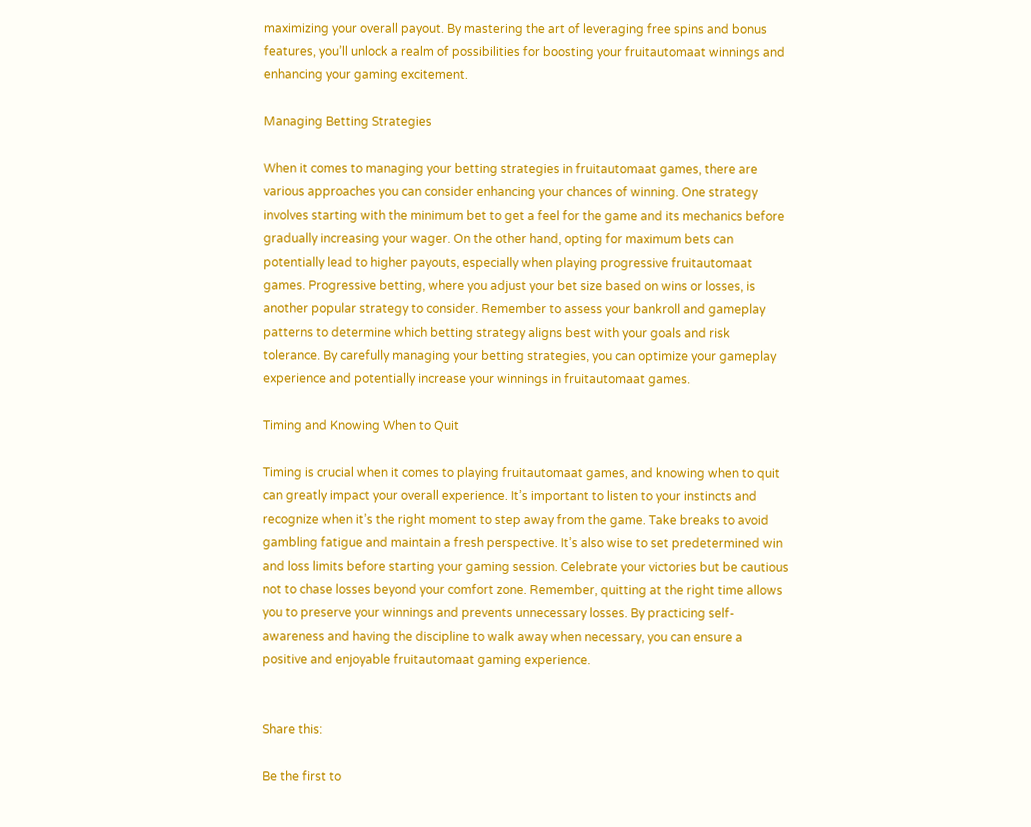maximizing your overall payout. By mastering the art of leveraging free spins and bonus features, you’ll unlock a realm of possibilities for boosting your fruitautomaat winnings and enhancing your gaming excitement.

Managing Betting Strategies

When it comes to managing your betting strategies in fruitautomaat games, there are various approaches you can consider enhancing your chances of winning. One strategy involves starting with the minimum bet to get a feel for the game and its mechanics before gradually increasing your wager. On the other hand, opting for maximum bets can potentially lead to higher payouts, especially when playing progressive fruitautomaat games. Progressive betting, where you adjust your bet size based on wins or losses, is another popular strategy to consider. Remember to assess your bankroll and gameplay patterns to determine which betting strategy aligns best with your goals and risk tolerance. By carefully managing your betting strategies, you can optimize your gameplay experience and potentially increase your winnings in fruitautomaat games.

Timing and Knowing When to Quit

Timing is crucial when it comes to playing fruitautomaat games, and knowing when to quit can greatly impact your overall experience. It’s important to listen to your instincts and recognize when it’s the right moment to step away from the game. Take breaks to avoid gambling fatigue and maintain a fresh perspective. It’s also wise to set predetermined win and loss limits before starting your gaming session. Celebrate your victories but be cautious not to chase losses beyond your comfort zone. Remember, quitting at the right time allows you to preserve your winnings and prevents unnecessary losses. By practicing self-awareness and having the discipline to walk away when necessary, you can ensure a positive and enjoyable fruitautomaat gaming experience.


Share this:

Be the first to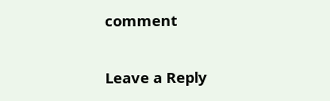comment

Leave a Reply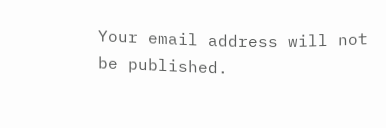Your email address will not be published.